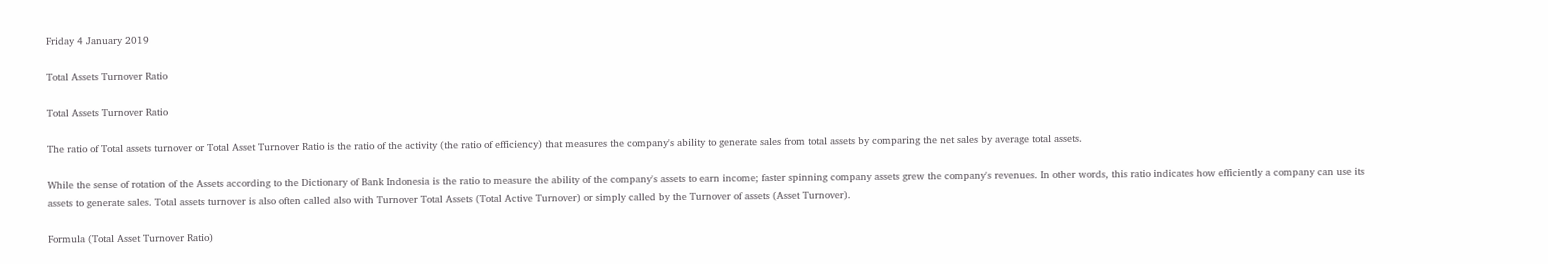Friday 4 January 2019

Total Assets Turnover Ratio

Total Assets Turnover Ratio

The ratio of Total assets turnover or Total Asset Turnover Ratio is the ratio of the activity (the ratio of efficiency) that measures the company's ability to generate sales from total assets by comparing the net sales by average total assets.

While the sense of rotation of the Assets according to the Dictionary of Bank Indonesia is the ratio to measure the ability of the company's assets to earn income; faster spinning company assets grew the company's revenues. In other words, this ratio indicates how efficiently a company can use its assets to generate sales. Total assets turnover is also often called also with Turnover Total Assets (Total Active Turnover) or simply called by the Turnover of assets (Asset Turnover).

Formula (Total Asset Turnover Ratio)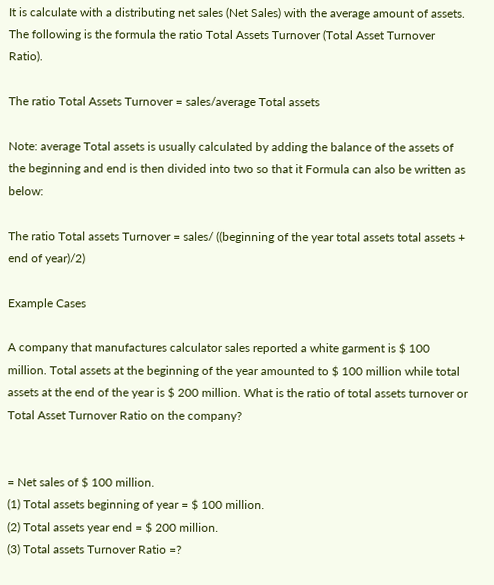It is calculate with a distributing net sales (Net Sales) with the average amount of assets. The following is the formula the ratio Total Assets Turnover (Total Asset Turnover Ratio).

The ratio Total Assets Turnover = sales/average Total assets

Note: average Total assets is usually calculated by adding the balance of the assets of the beginning and end is then divided into two so that it Formula can also be written as below:

The ratio Total assets Turnover = sales/ ((beginning of the year total assets total assets + end of year)/2)

Example Cases

A company that manufactures calculator sales reported a white garment is $ 100 million. Total assets at the beginning of the year amounted to $ 100 million while total assets at the end of the year is $ 200 million. What is the ratio of total assets turnover or Total Asset Turnover Ratio on the company?


= Net sales of $ 100 million.
(1) Total assets beginning of year = $ 100 million.
(2) Total assets year end = $ 200 million.
(3) Total assets Turnover Ratio =?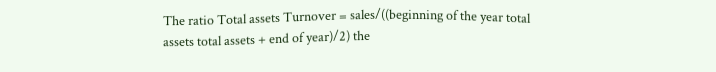The ratio Total assets Turnover = sales/((beginning of the year total assets total assets + end of year)/2) the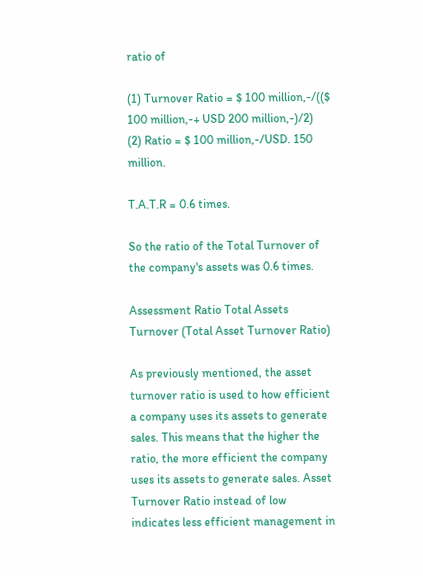ratio of

(1) Turnover Ratio = $ 100 million,-/(($ 100 million,-+ USD 200 million,-)/2)
(2) Ratio = $ 100 million,-/USD. 150 million.

T.A.T.R = 0.6 times.

So the ratio of the Total Turnover of the company's assets was 0.6 times.

Assessment Ratio Total Assets Turnover (Total Asset Turnover Ratio)

As previously mentioned, the asset turnover ratio is used to how efficient a company uses its assets to generate sales. This means that the higher the ratio, the more efficient the company uses its assets to generate sales. Asset Turnover Ratio instead of low indicates less efficient management in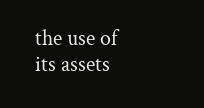the use of its assets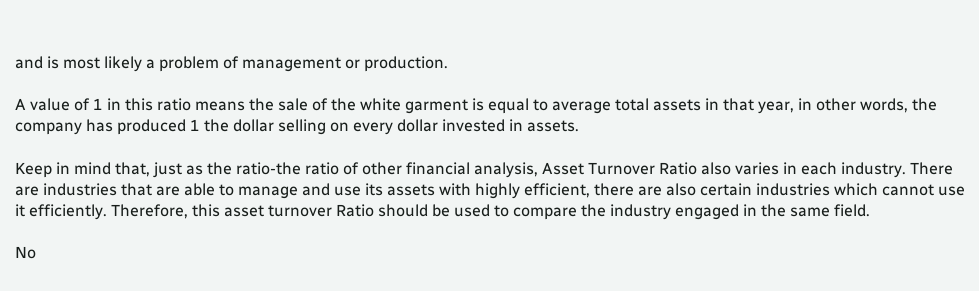and is most likely a problem of management or production.

A value of 1 in this ratio means the sale of the white garment is equal to average total assets in that year, in other words, the company has produced 1 the dollar selling on every dollar invested in assets.

Keep in mind that, just as the ratio-the ratio of other financial analysis, Asset Turnover Ratio also varies in each industry. There are industries that are able to manage and use its assets with highly efficient, there are also certain industries which cannot use it efficiently. Therefore, this asset turnover Ratio should be used to compare the industry engaged in the same field.

No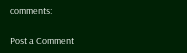comments:

Post a Comment